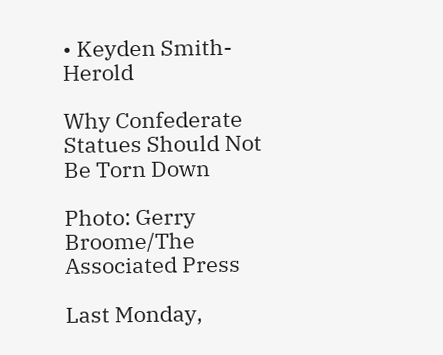• Keyden Smith-Herold

Why Confederate Statues Should Not Be Torn Down

Photo: Gerry Broome/The Associated Press

Last Monday,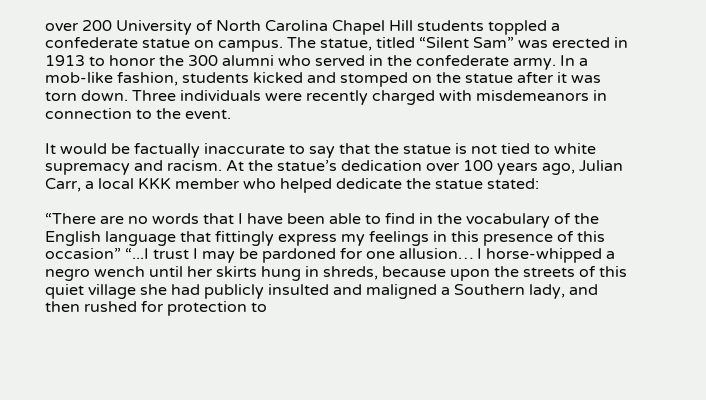over 200 University of North Carolina Chapel Hill students toppled a confederate statue on campus. The statue, titled “Silent Sam” was erected in 1913 to honor the 300 alumni who served in the confederate army. In a mob-like fashion, students kicked and stomped on the statue after it was torn down. Three individuals were recently charged with misdemeanors in connection to the event.

It would be factually inaccurate to say that the statue is not tied to white supremacy and racism. At the statue’s dedication over 100 years ago, Julian Carr, a local KKK member who helped dedicate the statue stated:

“There are no words that I have been able to find in the vocabulary of the English language that fittingly express my feelings in this presence of this occasion” “...I trust I may be pardoned for one allusion… I horse-whipped a negro wench until her skirts hung in shreds, because upon the streets of this quiet village she had publicly insulted and maligned a Southern lady, and then rushed for protection to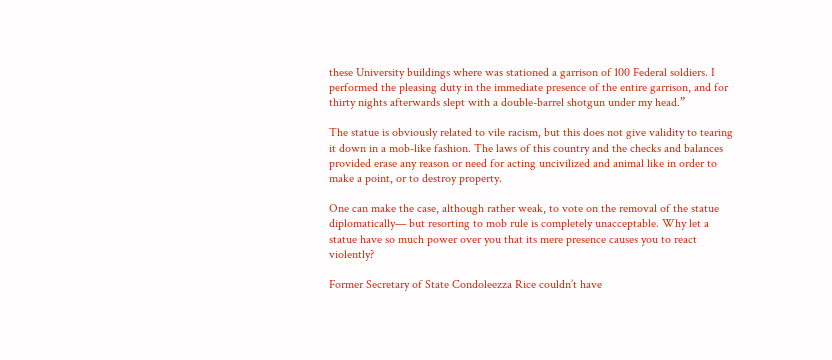these University buildings where was stationed a garrison of 100 Federal soldiers. I performed the pleasing duty in the immediate presence of the entire garrison, and for thirty nights afterwards slept with a double-barrel shotgun under my head.”

The statue is obviously related to vile racism, but this does not give validity to tearing it down in a mob-like fashion. The laws of this country and the checks and balances provided erase any reason or need for acting uncivilized and animal like in order to make a point, or to destroy property.

One can make the case, although rather weak, to vote on the removal of the statue diplomatically— but resorting to mob rule is completely unacceptable. Why let a statue have so much power over you that its mere presence causes you to react violently?

Former Secretary of State Condoleezza Rice couldn’t have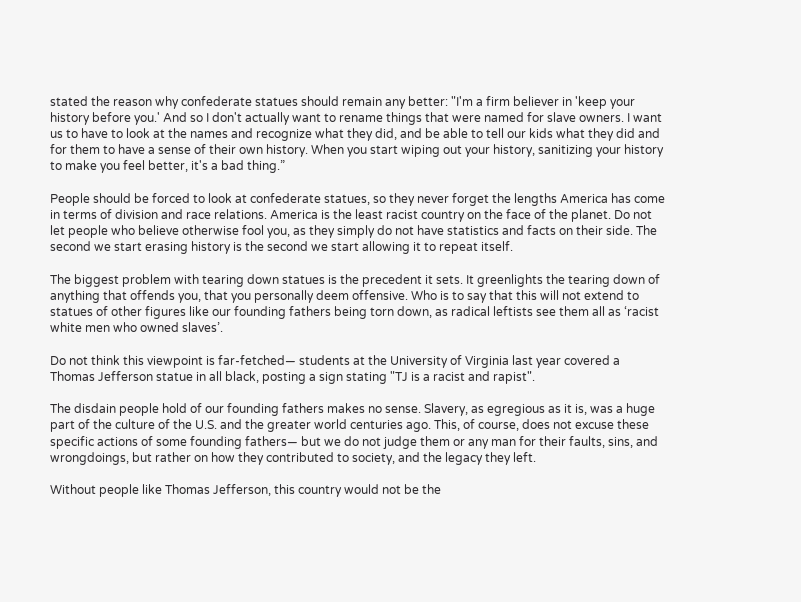stated the reason why confederate statues should remain any better: "I'm a firm believer in 'keep your history before you.' And so I don't actually want to rename things that were named for slave owners. I want us to have to look at the names and recognize what they did, and be able to tell our kids what they did and for them to have a sense of their own history. When you start wiping out your history, sanitizing your history to make you feel better, it's a bad thing.”

People should be forced to look at confederate statues, so they never forget the lengths America has come in terms of division and race relations. America is the least racist country on the face of the planet. Do not let people who believe otherwise fool you, as they simply do not have statistics and facts on their side. The second we start erasing history is the second we start allowing it to repeat itself.

The biggest problem with tearing down statues is the precedent it sets. It greenlights the tearing down of anything that offends you, that you personally deem offensive. Who is to say that this will not extend to statues of other figures like our founding fathers being torn down, as radical leftists see them all as ‘racist white men who owned slaves’.

Do not think this viewpoint is far-fetched— students at the University of Virginia last year covered a Thomas Jefferson statue in all black, posting a sign stating "TJ is a racist and rapist".

The disdain people hold of our founding fathers makes no sense. Slavery, as egregious as it is, was a huge part of the culture of the U.S. and the greater world centuries ago. This, of course, does not excuse these specific actions of some founding fathers— but we do not judge them or any man for their faults, sins, and wrongdoings, but rather on how they contributed to society, and the legacy they left.

Without people like Thomas Jefferson, this country would not be the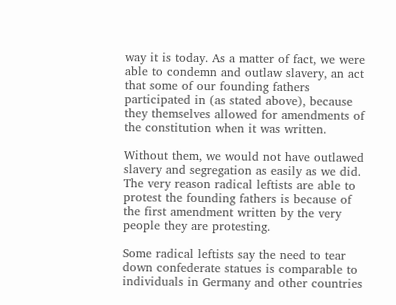way it is today. As a matter of fact, we were able to condemn and outlaw slavery, an act that some of our founding fathers participated in (as stated above), because they themselves allowed for amendments of the constitution when it was written.

Without them, we would not have outlawed slavery and segregation as easily as we did. The very reason radical leftists are able to protest the founding fathers is because of the first amendment written by the very people they are protesting.

Some radical leftists say the need to tear down confederate statues is comparable to individuals in Germany and other countries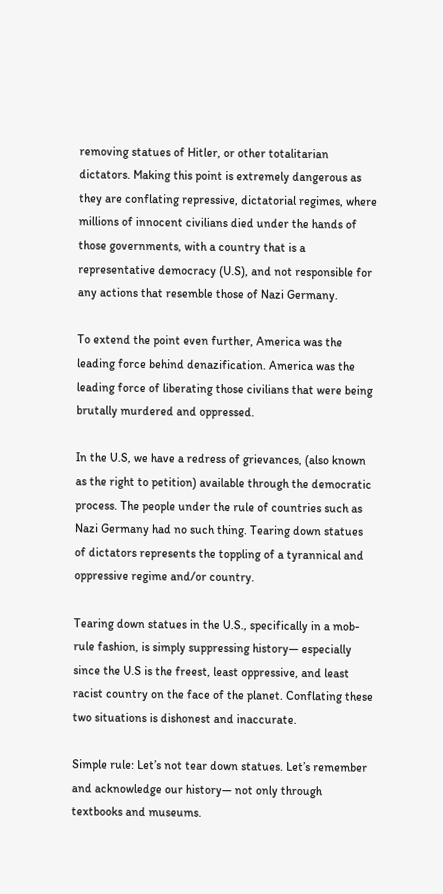removing statues of Hitler, or other totalitarian dictators. Making this point is extremely dangerous as they are conflating repressive, dictatorial regimes, where millions of innocent civilians died under the hands of those governments, with a country that is a representative democracy (U.S), and not responsible for any actions that resemble those of Nazi Germany.

To extend the point even further, America was the leading force behind denazification. America was the leading force of liberating those civilians that were being brutally murdered and oppressed.

In the U.S, we have a redress of grievances, (also known as the right to petition) available through the democratic process. The people under the rule of countries such as Nazi Germany had no such thing. Tearing down statues of dictators represents the toppling of a tyrannical and oppressive regime and/or country.

Tearing down statues in the U.S., specifically in a mob-rule fashion, is simply suppressing history— especially since the U.S is the freest, least oppressive, and least racist country on the face of the planet. Conflating these two situations is dishonest and inaccurate.

Simple rule: Let’s not tear down statues. Let’s remember and acknowledge our history— not only through textbooks and museums.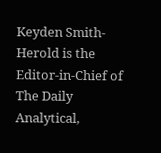Keyden Smith-Herold is the Editor-in-Chief of The Daily Analytical,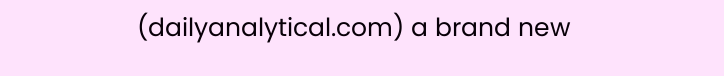(dailyanalytical.com) a brand new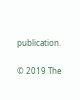publication.

© 2019 The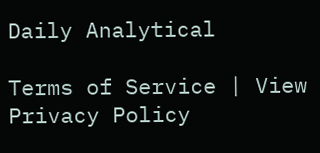Daily Analytical

Terms of Service | View Privacy Policy